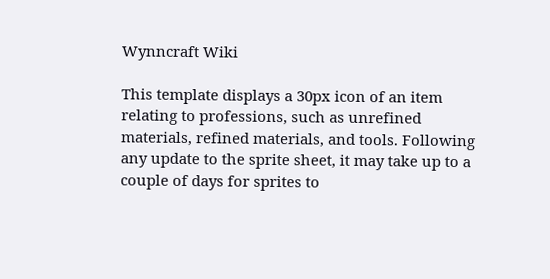Wynncraft Wiki

This template displays a 30px icon of an item relating to professions, such as unrefined materials, refined materials, and tools. Following any update to the sprite sheet, it may take up to a couple of days for sprites to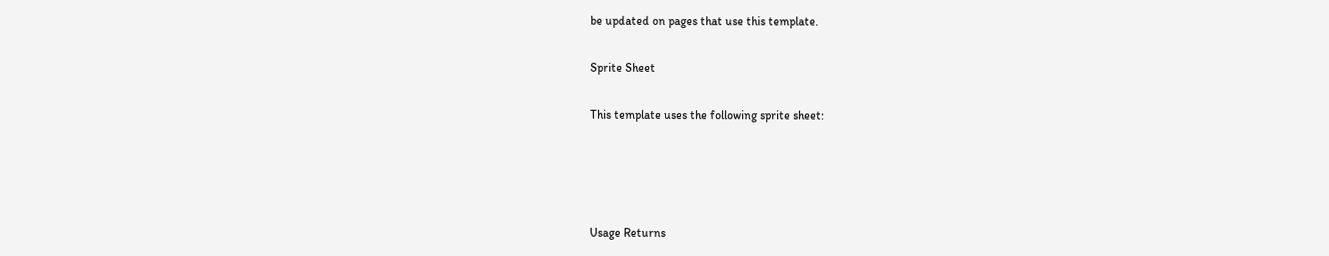be updated on pages that use this template.

Sprite Sheet

This template uses the following sprite sheet:




Usage Returns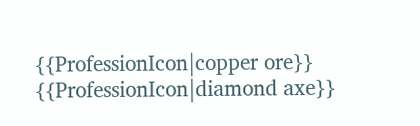{{ProfessionIcon|copper ore}}
{{ProfessionIcon|diamond axe}}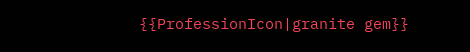{{ProfessionIcon|granite gem}}